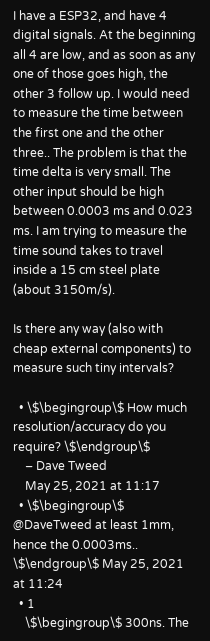I have a ESP32, and have 4 digital signals. At the beginning all 4 are low, and as soon as any one of those goes high, the other 3 follow up. I would need to measure the time between the first one and the other three.. The problem is that the time delta is very small. The other input should be high between 0.0003 ms and 0.023 ms. I am trying to measure the time sound takes to travel inside a 15 cm steel plate (about 3150m/s).

Is there any way (also with cheap external components) to measure such tiny intervals?

  • \$\begingroup\$ How much resolution/accuracy do you require? \$\endgroup\$
    – Dave Tweed
    May 25, 2021 at 11:17
  • \$\begingroup\$ @DaveTweed at least 1mm, hence the 0.0003ms.. \$\endgroup\$ May 25, 2021 at 11:24
  • 1
    \$\begingroup\$ 300ns. The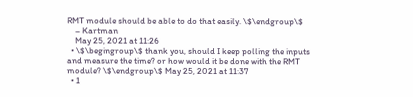RMT module should be able to do that easily. \$\endgroup\$
    – Kartman
    May 25, 2021 at 11:26
  • \$\begingroup\$ thank you, should I keep polling the inputs and measure the time? or how would it be done with the RMT module? \$\endgroup\$ May 25, 2021 at 11:37
  • 1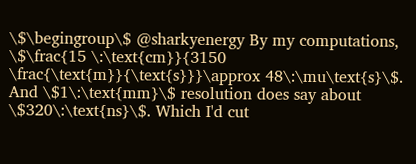\$\begingroup\$ @sharkyenergy By my computations, \$\frac{15 \:\text{cm}}{3150 \frac{\text{m}}{\text{s}}}\approx 48\:\mu\text{s}\$. And \$1\:\text{mm}\$ resolution does say about \$320\:\text{ns}\$. Which I'd cut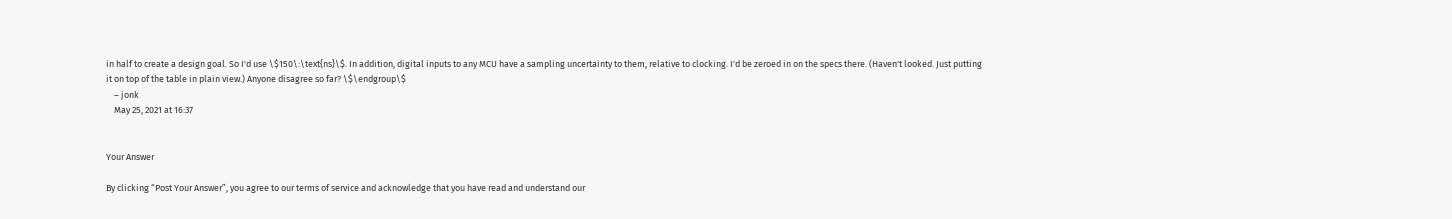in half to create a design goal. So I'd use \$150\:\text{ns}\$. In addition, digital inputs to any MCU have a sampling uncertainty to them, relative to clocking. I'd be zeroed in on the specs there. (Haven't looked. Just putting it on top of the table in plain view.) Anyone disagree so far? \$\endgroup\$
    – jonk
    May 25, 2021 at 16:37


Your Answer

By clicking “Post Your Answer”, you agree to our terms of service and acknowledge that you have read and understand our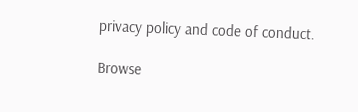privacy policy and code of conduct.

Browse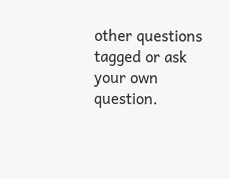other questions tagged or ask your own question.